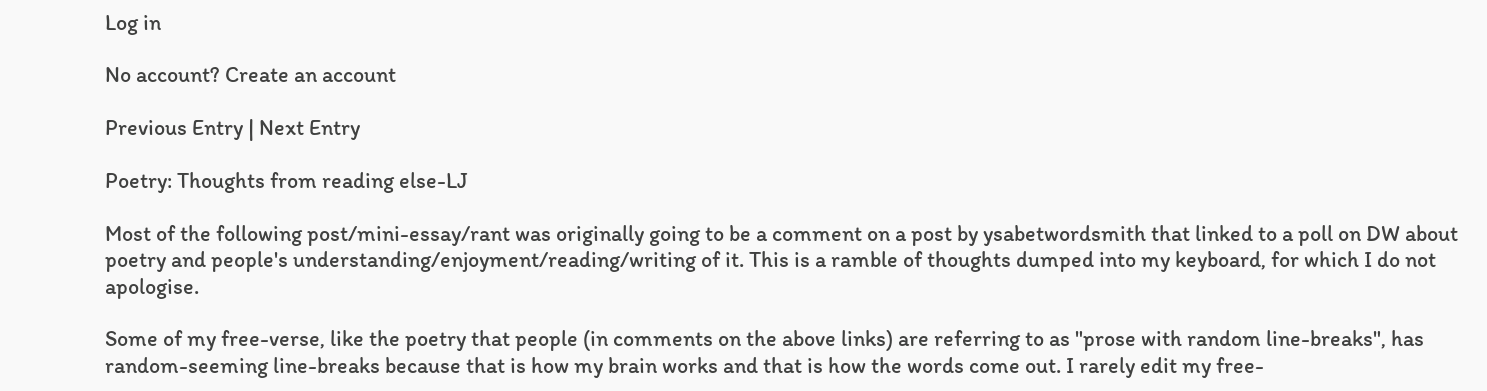Log in

No account? Create an account

Previous Entry | Next Entry

Poetry: Thoughts from reading else-LJ

Most of the following post/mini-essay/rant was originally going to be a comment on a post by ysabetwordsmith that linked to a poll on DW about poetry and people's understanding/enjoyment/reading/writing of it. This is a ramble of thoughts dumped into my keyboard, for which I do not apologise.

Some of my free-verse, like the poetry that people (in comments on the above links) are referring to as "prose with random line-breaks", has random-seeming line-breaks because that is how my brain works and that is how the words come out. I rarely edit my free-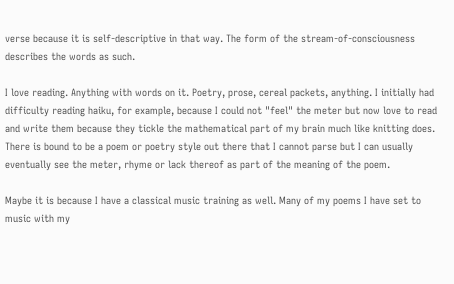verse because it is self-descriptive in that way. The form of the stream-of-consciousness describes the words as such.

I love reading. Anything with words on it. Poetry, prose, cereal packets, anything. I initially had difficulty reading haiku, for example, because I could not "feel" the meter but now love to read and write them because they tickle the mathematical part of my brain much like knitting does. There is bound to be a poem or poetry style out there that I cannot parse but I can usually eventually see the meter, rhyme or lack thereof as part of the meaning of the poem.

Maybe it is because I have a classical music training as well. Many of my poems I have set to music with my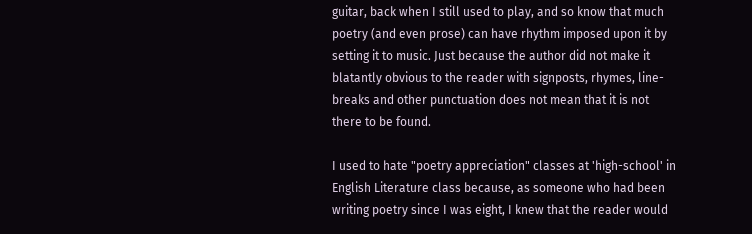guitar, back when I still used to play, and so know that much poetry (and even prose) can have rhythm imposed upon it by setting it to music. Just because the author did not make it blatantly obvious to the reader with signposts, rhymes, line-breaks and other punctuation does not mean that it is not there to be found.

I used to hate "poetry appreciation" classes at 'high-school' in English Literature class because, as someone who had been writing poetry since I was eight, I knew that the reader would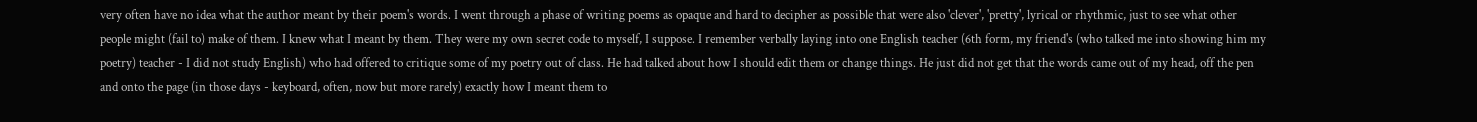very often have no idea what the author meant by their poem's words. I went through a phase of writing poems as opaque and hard to decipher as possible that were also 'clever', 'pretty', lyrical or rhythmic, just to see what other people might (fail to) make of them. I knew what I meant by them. They were my own secret code to myself, I suppose. I remember verbally laying into one English teacher (6th form, my friend's (who talked me into showing him my poetry) teacher - I did not study English) who had offered to critique some of my poetry out of class. He had talked about how I should edit them or change things. He just did not get that the words came out of my head, off the pen and onto the page (in those days - keyboard, often, now but more rarely) exactly how I meant them to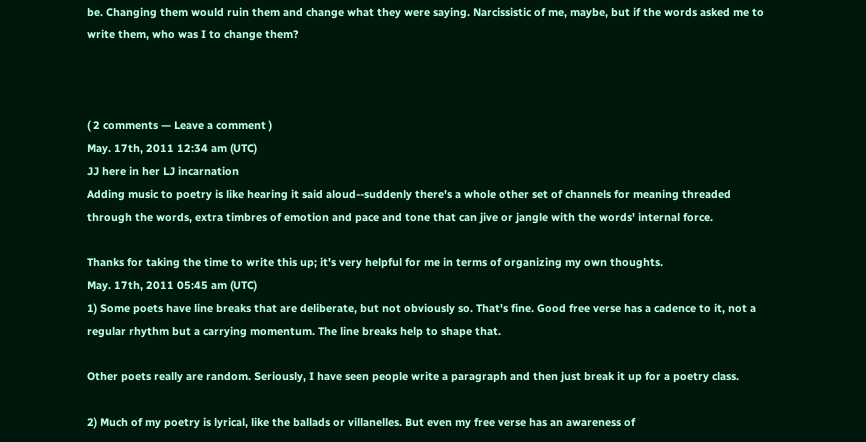be. Changing them would ruin them and change what they were saying. Narcissistic of me, maybe, but if the words asked me to write them, who was I to change them?



( 2 comments — Leave a comment )
May. 17th, 2011 12:34 am (UTC)
JJ here in her LJ incarnation
Adding music to poetry is like hearing it said aloud--suddenly there's a whole other set of channels for meaning threaded through the words, extra timbres of emotion and pace and tone that can jive or jangle with the words' internal force.

Thanks for taking the time to write this up; it's very helpful for me in terms of organizing my own thoughts.
May. 17th, 2011 05:45 am (UTC)
1) Some poets have line breaks that are deliberate, but not obviously so. That's fine. Good free verse has a cadence to it, not a regular rhythm but a carrying momentum. The line breaks help to shape that.

Other poets really are random. Seriously, I have seen people write a paragraph and then just break it up for a poetry class.

2) Much of my poetry is lyrical, like the ballads or villanelles. But even my free verse has an awareness of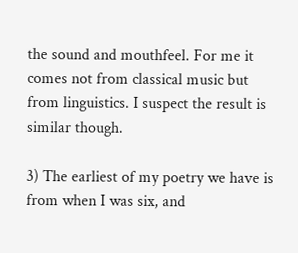the sound and mouthfeel. For me it comes not from classical music but from linguistics. I suspect the result is similar though.

3) The earliest of my poetry we have is from when I was six, and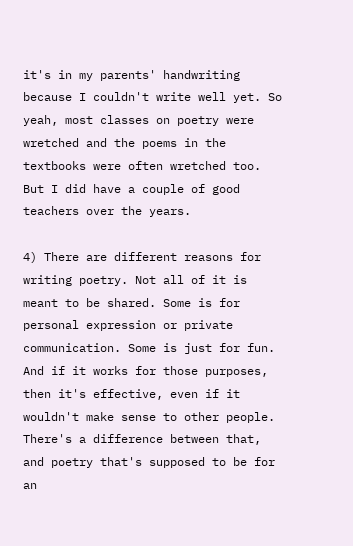it's in my parents' handwriting because I couldn't write well yet. So yeah, most classes on poetry were wretched and the poems in the textbooks were often wretched too. But I did have a couple of good teachers over the years.

4) There are different reasons for writing poetry. Not all of it is meant to be shared. Some is for personal expression or private communication. Some is just for fun. And if it works for those purposes, then it's effective, even if it wouldn't make sense to other people. There's a difference between that, and poetry that's supposed to be for an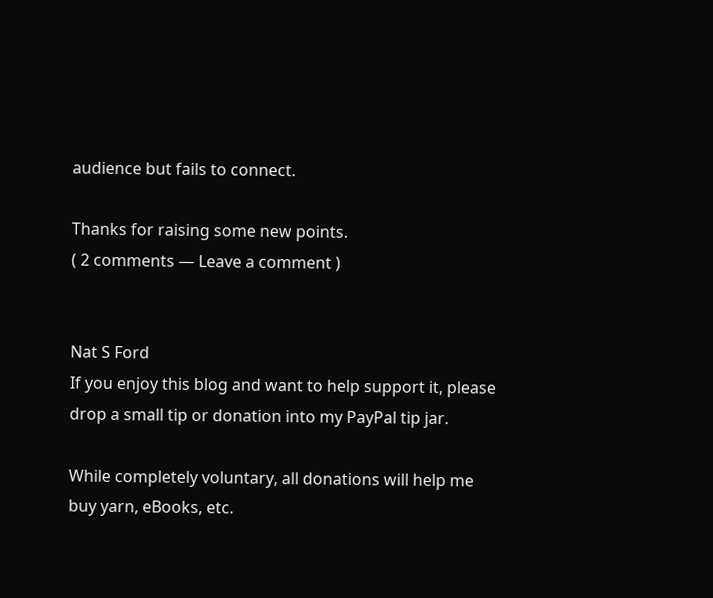audience but fails to connect.

Thanks for raising some new points.
( 2 comments — Leave a comment )


Nat S Ford
If you enjoy this blog and want to help support it, please drop a small tip or donation into my PayPal tip jar.

While completely voluntary, all donations will help me buy yarn, eBooks, etc.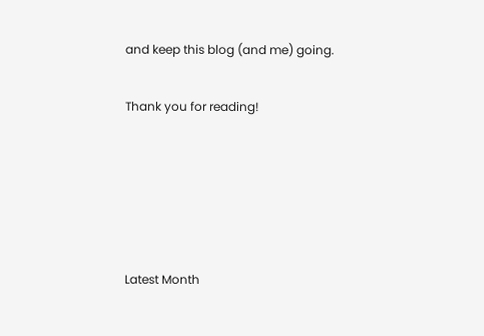and keep this blog (and me) going.

Thank you for reading!





Latest Month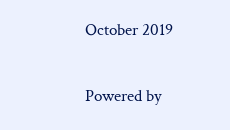October 2019


Powered by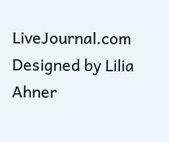LiveJournal.com
Designed by Lilia Ahner